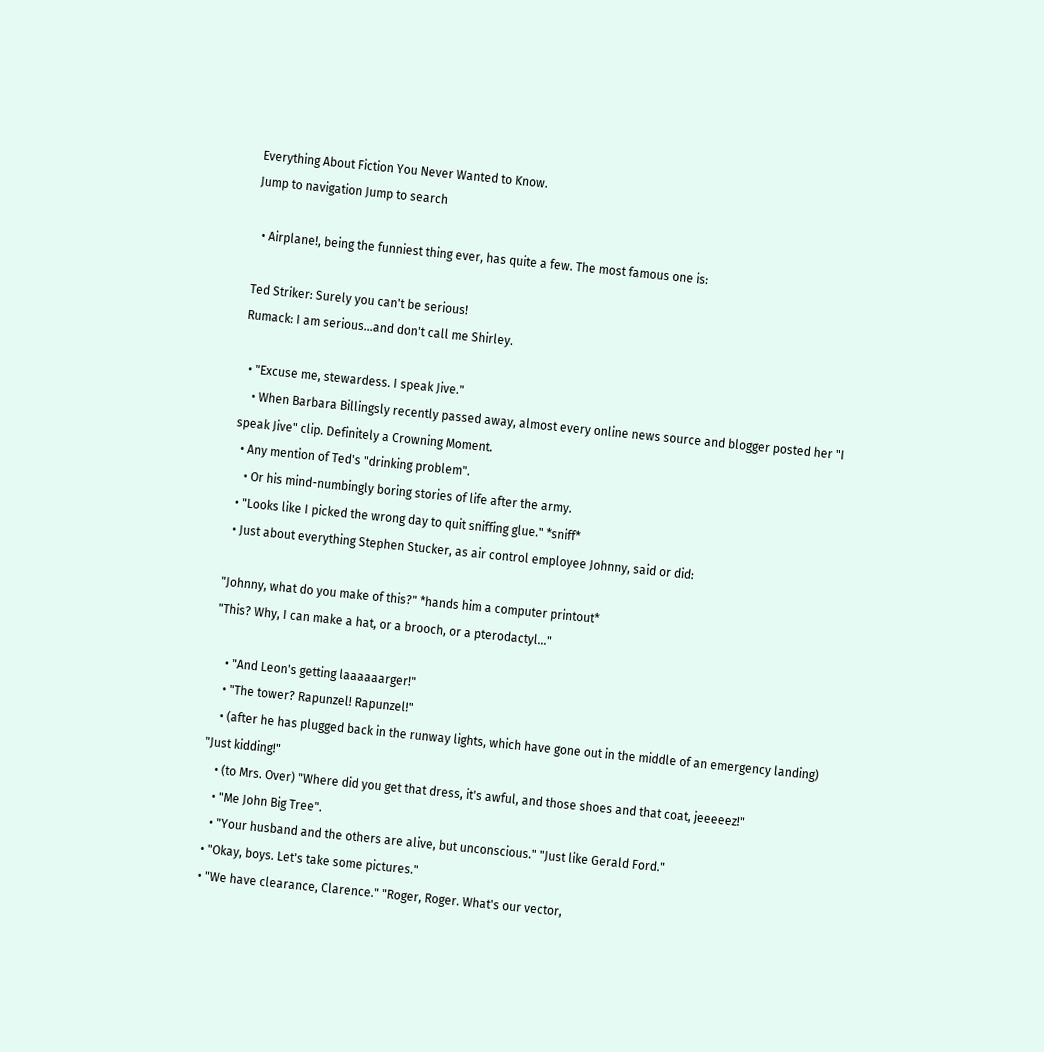Everything About Fiction You Never Wanted to Know.
Jump to navigation Jump to search

  • Airplane!, being the funniest thing ever, has quite a few. The most famous one is:

Ted Striker: Surely you can't be serious!
Rumack: I am serious...and don't call me Shirley.

  • "Excuse me, stewardess. I speak Jive."
    • When Barbara Billingsly recently passed away, almost every online news source and blogger posted her "I speak Jive" clip. Definitely a Crowning Moment.
  • Any mention of Ted's "drinking problem".
    • Or his mind-numbingly boring stories of life after the army.
  • "Looks like I picked the wrong day to quit sniffing glue." *sniff*
  • Just about everything Stephen Stucker, as air control employee Johnny, said or did:

"Johnny, what do you make of this?" *hands him a computer printout*
"This? Why, I can make a hat, or a brooch, or a pterodactyl..."

    • "And Leon's getting laaaaaarger!"
    • "The tower? Rapunzel! Rapunzel!"
    • (after he has plugged back in the runway lights, which have gone out in the middle of an emergency landing) "Just kidding!"
    • (to Mrs. Over) "Where did you get that dress, it's awful, and those shoes and that coat, jeeeeez!"
    • "Me John Big Tree".
    • "Your husband and the others are alive, but unconscious." "Just like Gerald Ford."
  • "Okay, boys. Let's take some pictures."
  • "We have clearance, Clarence." "Roger, Roger. What's our vector,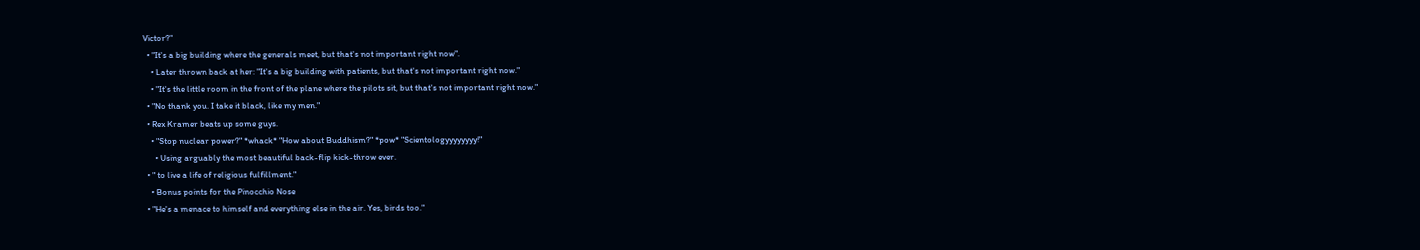Victor?"
  • "It's a big building where the generals meet, but that's not important right now".
    • Later thrown back at her: "It's a big building with patients, but that's not important right now."
    • "It's the little room in the front of the plane where the pilots sit, but that's not important right now."
  • "No thank you. I take it black, like my men."
  • Rex Kramer beats up some guys.
    • "Stop nuclear power?" *whack* "How about Buddhism?" *pow* "Scientologyyyyyyyy!"
      • Using arguably the most beautiful back-flip kick-throw ever.
  • " to live a life of religious fulfillment."
    • Bonus points for the Pinocchio Nose
  • "He's a menace to himself and everything else in the air. Yes, birds too."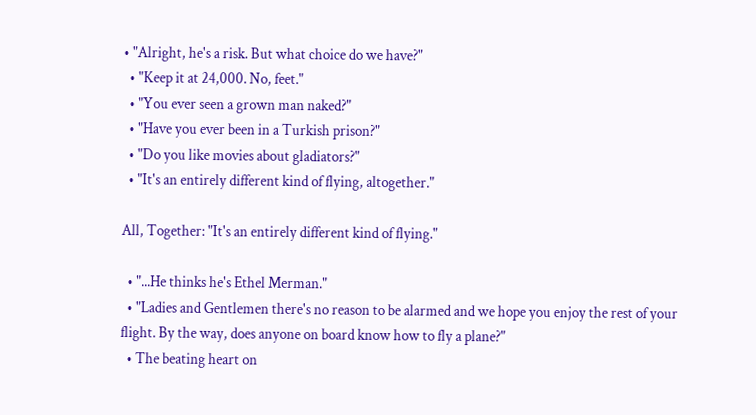• "Alright, he's a risk. But what choice do we have?"
  • "Keep it at 24,000. No, feet."
  • "You ever seen a grown man naked?"
  • "Have you ever been in a Turkish prison?"
  • "Do you like movies about gladiators?"
  • "It's an entirely different kind of flying, altogether."

All, Together: "It's an entirely different kind of flying."

  • "...He thinks he's Ethel Merman."
  • "Ladies and Gentlemen there's no reason to be alarmed and we hope you enjoy the rest of your flight. By the way, does anyone on board know how to fly a plane?"
  • The beating heart on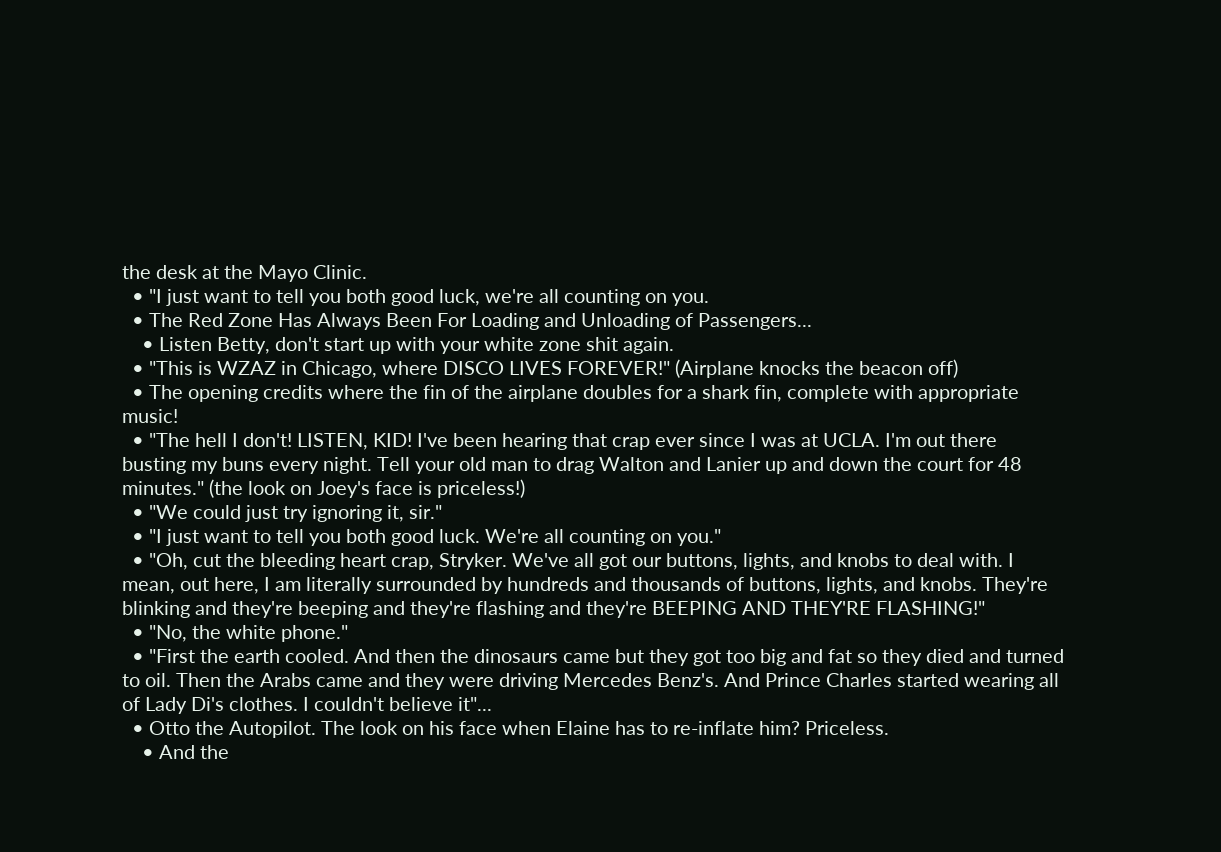the desk at the Mayo Clinic.
  • "I just want to tell you both good luck, we're all counting on you.
  • The Red Zone Has Always Been For Loading and Unloading of Passengers...
    • Listen Betty, don't start up with your white zone shit again.
  • "This is WZAZ in Chicago, where DISCO LIVES FOREVER!" (Airplane knocks the beacon off)
  • The opening credits where the fin of the airplane doubles for a shark fin, complete with appropriate music!
  • "The hell I don't! LISTEN, KID! I've been hearing that crap ever since I was at UCLA. I'm out there busting my buns every night. Tell your old man to drag Walton and Lanier up and down the court for 48 minutes." (the look on Joey's face is priceless!)
  • "We could just try ignoring it, sir."
  • "I just want to tell you both good luck. We're all counting on you."
  • "Oh, cut the bleeding heart crap, Stryker. We've all got our buttons, lights, and knobs to deal with. I mean, out here, I am literally surrounded by hundreds and thousands of buttons, lights, and knobs. They're blinking and they're beeping and they're flashing and they're BEEPING AND THEY'RE FLASHING!"
  • "No, the white phone."
  • "First the earth cooled. And then the dinosaurs came but they got too big and fat so they died and turned to oil. Then the Arabs came and they were driving Mercedes Benz's. And Prince Charles started wearing all of Lady Di's clothes. I couldn't believe it"...
  • Otto the Autopilot. The look on his face when Elaine has to re-inflate him? Priceless.
    • And the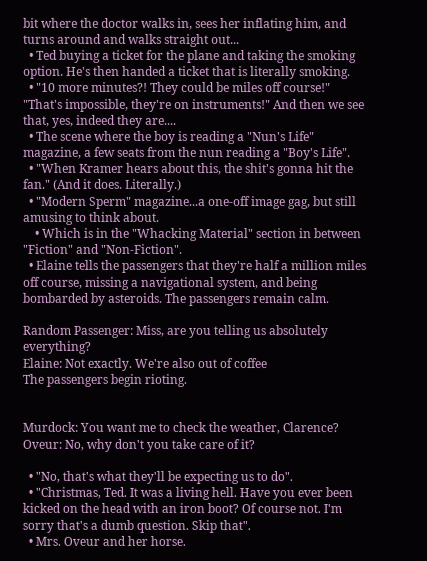bit where the doctor walks in, sees her inflating him, and turns around and walks straight out...
  • Ted buying a ticket for the plane and taking the smoking option. He's then handed a ticket that is literally smoking.
  • "10 more minutes?! They could be miles off course!" "That's impossible, they're on instruments!" And then we see that, yes, indeed they are....
  • The scene where the boy is reading a "Nun's Life" magazine, a few seats from the nun reading a "Boy's Life".
  • "When Kramer hears about this, the shit's gonna hit the fan." (And it does. Literally.)
  • "Modern Sperm" magazine...a one-off image gag, but still amusing to think about.
    • Which is in the "Whacking Material" section in between "Fiction" and "Non-Fiction".
  • Elaine tells the passengers that they're half a million miles off course, missing a navigational system, and being bombarded by asteroids. The passengers remain calm.

Random Passenger: Miss, are you telling us absolutely everything?
Elaine: Not exactly. We're also out of coffee
The passengers begin rioting.


Murdock: You want me to check the weather, Clarence?
Oveur: No, why don't you take care of it?

  • "No, that's what they'll be expecting us to do".
  • "Christmas, Ted. It was a living hell. Have you ever been kicked on the head with an iron boot? Of course not. I'm sorry that's a dumb question. Skip that".
  • Mrs. Oveur and her horse.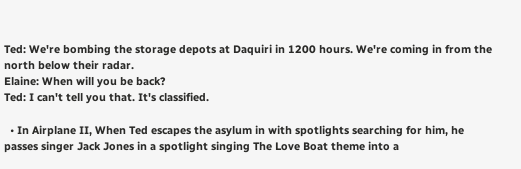Ted: We're bombing the storage depots at Daquiri in 1200 hours. We're coming in from the north below their radar.
Elaine: When will you be back?
Ted: I can't tell you that. It's classified.

  • In Airplane II, When Ted escapes the asylum in with spotlights searching for him, he passes singer Jack Jones in a spotlight singing The Love Boat theme into a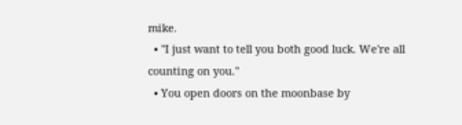mike.
  • "I just want to tell you both good luck. We're all counting on you."
  • You open doors on the moonbase by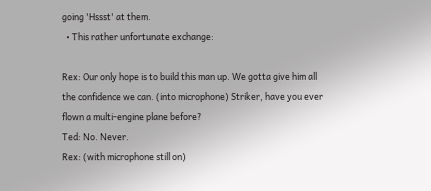going 'Hssst' at them.
  • This rather unfortunate exchange:

Rex: Our only hope is to build this man up. We gotta give him all the confidence we can. (into microphone) Striker, have you ever flown a multi-engine plane before?
Ted: No. Never.
Rex: (with microphone still on)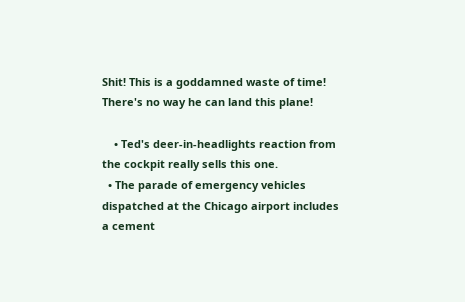Shit! This is a goddamned waste of time! There's no way he can land this plane!

    • Ted's deer-in-headlights reaction from the cockpit really sells this one.
  • The parade of emergency vehicles dispatched at the Chicago airport includes a cement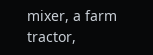mixer, a farm tractor,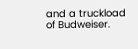and a truckload of Budweiser.